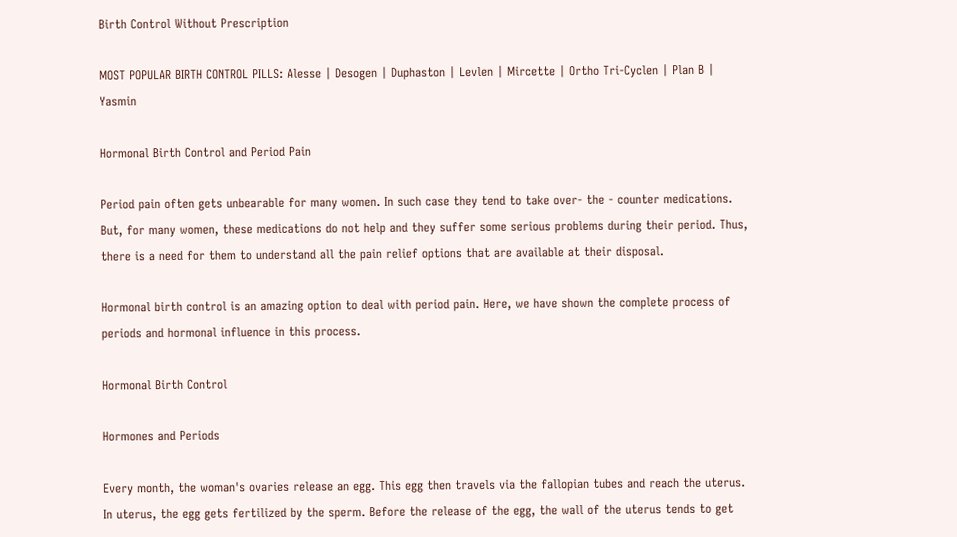Birth Control Without Prescription

MOST POPULAR BIRTH CONTROL PILLS: Alesse | Desogen | Duphaston | Levlen | Mircette | Ortho Tri-Cyclen | Plan B | Yasmin

Hormonal Birth Control and Period Pain

Period pain often gets unbearable for many women. In such case they tend to take over- the - counter medications. But, for many women, these medications do not help and they suffer some serious problems during their period. Thus, there is a need for them to understand all the pain relief options that are available at their disposal.

Hormonal birth control is an amazing option to deal with period pain. Here, we have shown the complete process of periods and hormonal influence in this process.

Hormonal Birth Control

Hormones and Periods

Every month, the woman's ovaries release an egg. This egg then travels via the fallopian tubes and reach the uterus. In uterus, the egg gets fertilized by the sperm. Before the release of the egg, the wall of the uterus tends to get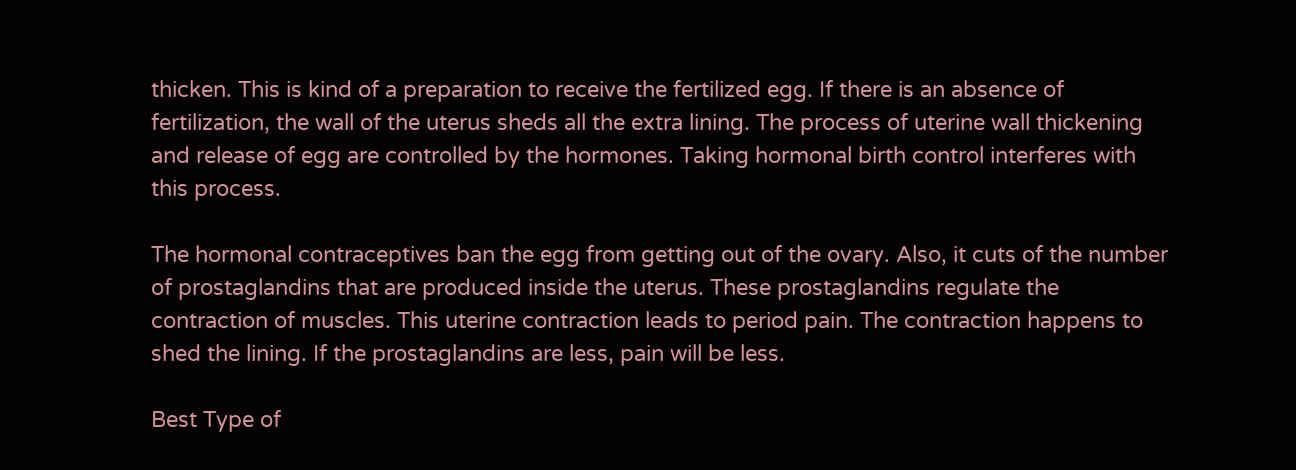thicken. This is kind of a preparation to receive the fertilized egg. If there is an absence of fertilization, the wall of the uterus sheds all the extra lining. The process of uterine wall thickening and release of egg are controlled by the hormones. Taking hormonal birth control interferes with this process.

The hormonal contraceptives ban the egg from getting out of the ovary. Also, it cuts of the number of prostaglandins that are produced inside the uterus. These prostaglandins regulate the contraction of muscles. This uterine contraction leads to period pain. The contraction happens to shed the lining. If the prostaglandins are less, pain will be less.

Best Type of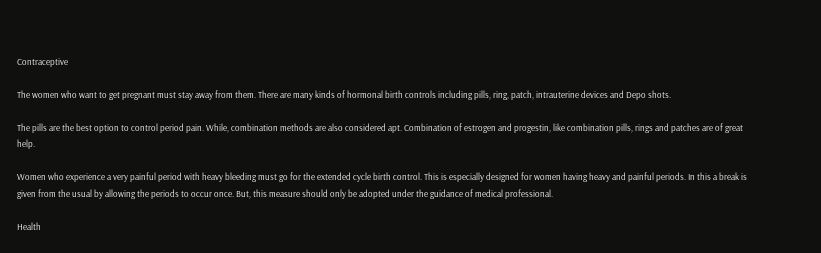Contraceptive

The women who want to get pregnant must stay away from them. There are many kinds of hormonal birth controls including pills, ring, patch, intrauterine devices and Depo shots.

The pills are the best option to control period pain. While, combination methods are also considered apt. Combination of estrogen and progestin, like combination pills, rings and patches are of great help.

Women who experience a very painful period with heavy bleeding must go for the extended cycle birth control. This is especially designed for women having heavy and painful periods. In this a break is given from the usual by allowing the periods to occur once. But, this measure should only be adopted under the guidance of medical professional.

Health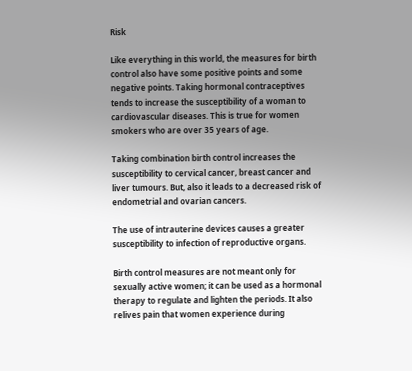Risk

Like everything in this world, the measures for birth control also have some positive points and some negative points. Taking hormonal contraceptives tends to increase the susceptibility of a woman to cardiovascular diseases. This is true for women smokers who are over 35 years of age.

Taking combination birth control increases the susceptibility to cervical cancer, breast cancer and liver tumours. But, also it leads to a decreased risk of endometrial and ovarian cancers.

The use of intrauterine devices causes a greater susceptibility to infection of reproductive organs.

Birth control measures are not meant only for sexually active women; it can be used as a hormonal therapy to regulate and lighten the periods. It also relives pain that women experience during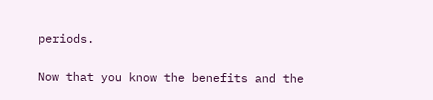periods.

Now that you know the benefits and the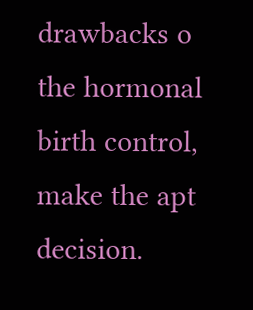drawbacks o the hormonal birth control, make the apt decision.